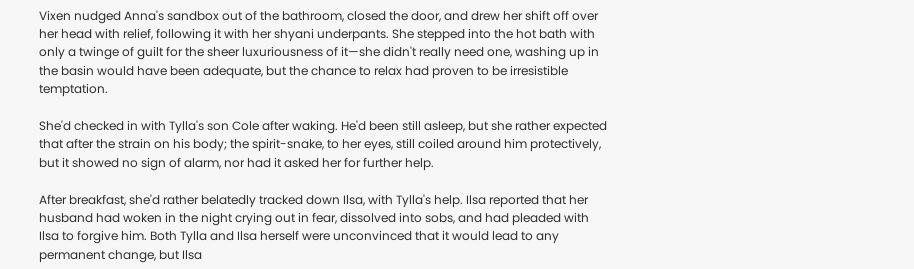Vixen nudged Anna's sandbox out of the bathroom, closed the door, and drew her shift off over her head with relief, following it with her shyani underpants. She stepped into the hot bath with only a twinge of guilt for the sheer luxuriousness of it—she didn't really need one, washing up in the basin would have been adequate, but the chance to relax had proven to be irresistible temptation.

She'd checked in with Tylla's son Cole after waking. He'd been still asleep, but she rather expected that after the strain on his body; the spirit-snake, to her eyes, still coiled around him protectively, but it showed no sign of alarm, nor had it asked her for further help.

After breakfast, she'd rather belatedly tracked down Ilsa, with Tylla's help. Ilsa reported that her husband had woken in the night crying out in fear, dissolved into sobs, and had pleaded with Ilsa to forgive him. Both Tylla and Ilsa herself were unconvinced that it would lead to any permanent change, but Ilsa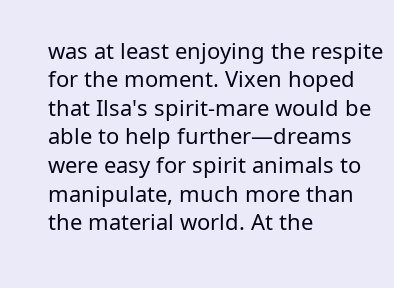was at least enjoying the respite for the moment. Vixen hoped that Ilsa's spirit-mare would be able to help further—dreams were easy for spirit animals to manipulate, much more than the material world. At the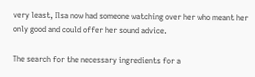very least, Ilsa now had someone watching over her who meant her only good and could offer her sound advice.

The search for the necessary ingredients for a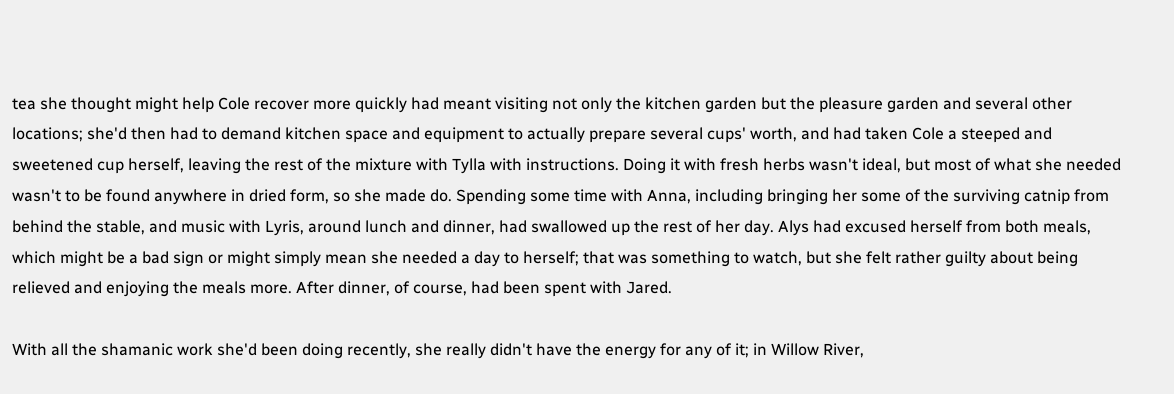tea she thought might help Cole recover more quickly had meant visiting not only the kitchen garden but the pleasure garden and several other locations; she'd then had to demand kitchen space and equipment to actually prepare several cups' worth, and had taken Cole a steeped and sweetened cup herself, leaving the rest of the mixture with Tylla with instructions. Doing it with fresh herbs wasn't ideal, but most of what she needed wasn't to be found anywhere in dried form, so she made do. Spending some time with Anna, including bringing her some of the surviving catnip from behind the stable, and music with Lyris, around lunch and dinner, had swallowed up the rest of her day. Alys had excused herself from both meals, which might be a bad sign or might simply mean she needed a day to herself; that was something to watch, but she felt rather guilty about being relieved and enjoying the meals more. After dinner, of course, had been spent with Jared.

With all the shamanic work she'd been doing recently, she really didn't have the energy for any of it; in Willow River,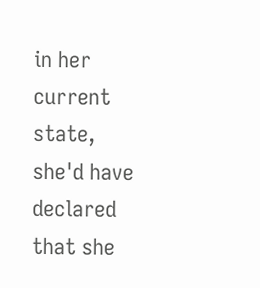in her current state, she'd have declared that she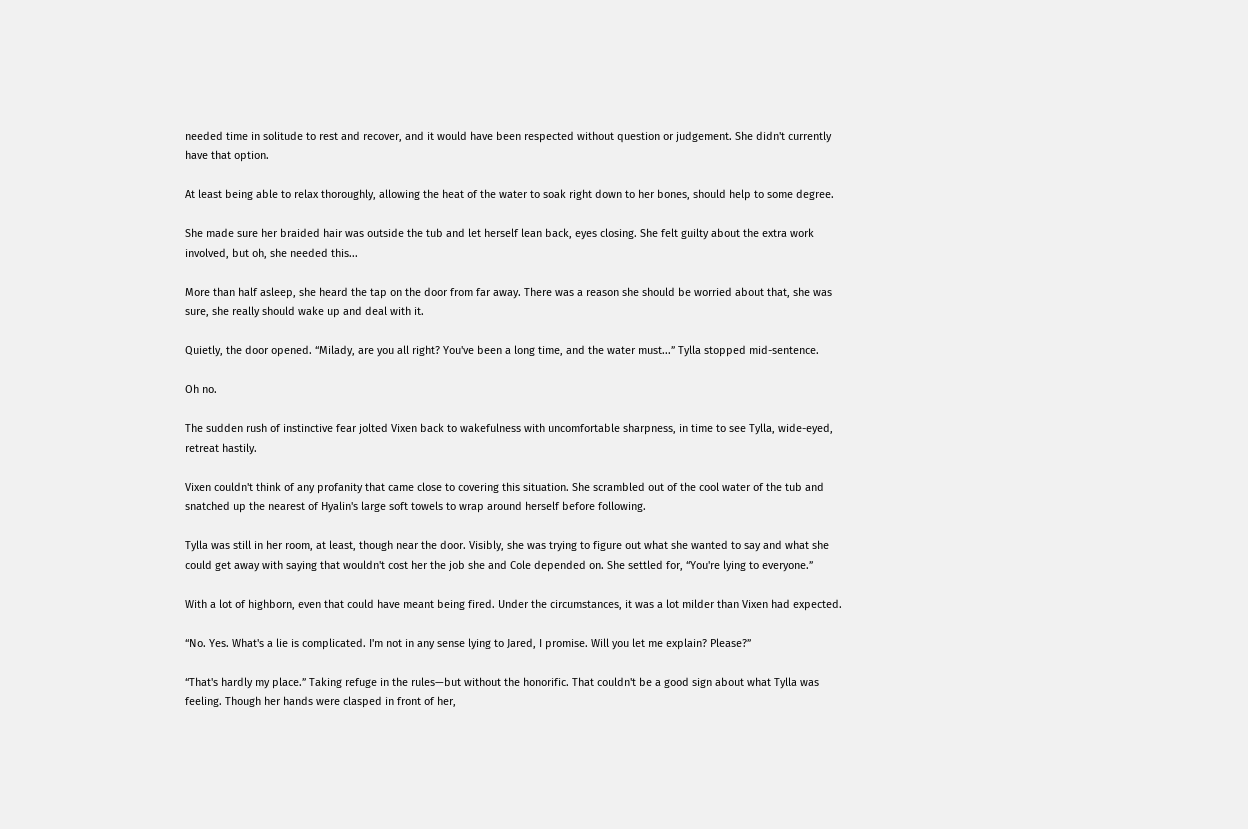needed time in solitude to rest and recover, and it would have been respected without question or judgement. She didn't currently have that option.

At least being able to relax thoroughly, allowing the heat of the water to soak right down to her bones, should help to some degree.

She made sure her braided hair was outside the tub and let herself lean back, eyes closing. She felt guilty about the extra work involved, but oh, she needed this...

More than half asleep, she heard the tap on the door from far away. There was a reason she should be worried about that, she was sure, she really should wake up and deal with it.

Quietly, the door opened. “Milady, are you all right? You've been a long time, and the water must...” Tylla stopped mid-sentence.

Oh no.

The sudden rush of instinctive fear jolted Vixen back to wakefulness with uncomfortable sharpness, in time to see Tylla, wide-eyed, retreat hastily.

Vixen couldn't think of any profanity that came close to covering this situation. She scrambled out of the cool water of the tub and snatched up the nearest of Hyalin's large soft towels to wrap around herself before following.

Tylla was still in her room, at least, though near the door. Visibly, she was trying to figure out what she wanted to say and what she could get away with saying that wouldn't cost her the job she and Cole depended on. She settled for, “You're lying to everyone.”

With a lot of highborn, even that could have meant being fired. Under the circumstances, it was a lot milder than Vixen had expected.

“No. Yes. What's a lie is complicated. I'm not in any sense lying to Jared, I promise. Will you let me explain? Please?”

“That's hardly my place.” Taking refuge in the rules—but without the honorific. That couldn't be a good sign about what Tylla was feeling. Though her hands were clasped in front of her,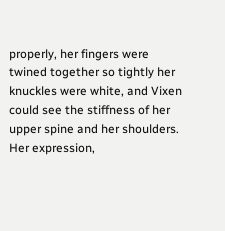properly, her fingers were twined together so tightly her knuckles were white, and Vixen could see the stiffness of her upper spine and her shoulders. Her expression,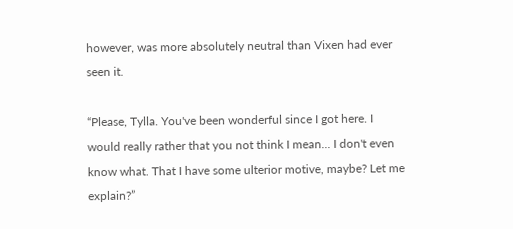however, was more absolutely neutral than Vixen had ever seen it.

“Please, Tylla. You've been wonderful since I got here. I would really rather that you not think I mean... I don't even know what. That I have some ulterior motive, maybe? Let me explain?”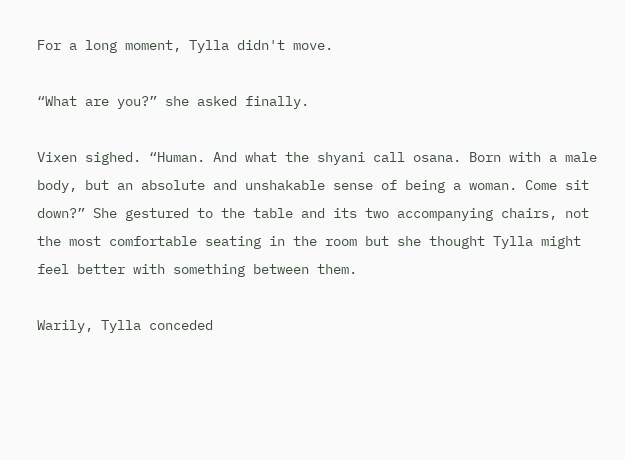For a long moment, Tylla didn't move.

“What are you?” she asked finally.

Vixen sighed. “Human. And what the shyani call osana. Born with a male body, but an absolute and unshakable sense of being a woman. Come sit down?” She gestured to the table and its two accompanying chairs, not the most comfortable seating in the room but she thought Tylla might feel better with something between them.

Warily, Tylla conceded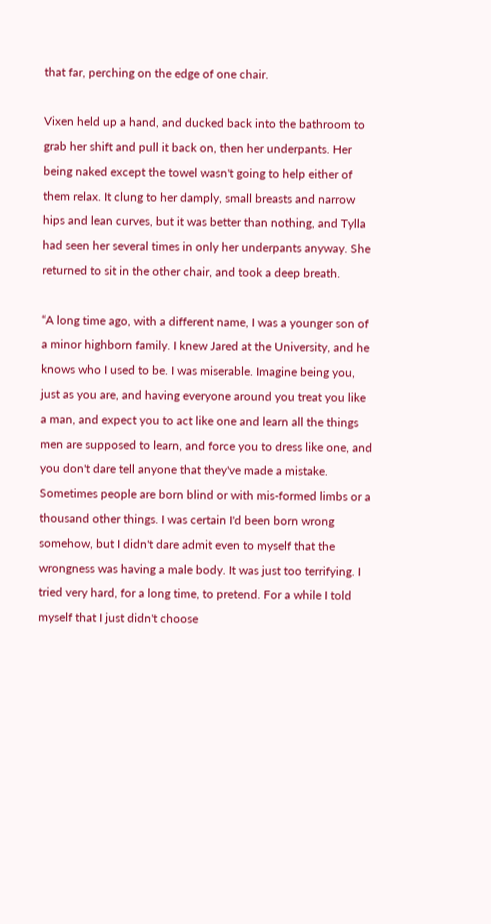that far, perching on the edge of one chair.

Vixen held up a hand, and ducked back into the bathroom to grab her shift and pull it back on, then her underpants. Her being naked except the towel wasn't going to help either of them relax. It clung to her damply, small breasts and narrow hips and lean curves, but it was better than nothing, and Tylla had seen her several times in only her underpants anyway. She returned to sit in the other chair, and took a deep breath.

“A long time ago, with a different name, I was a younger son of a minor highborn family. I knew Jared at the University, and he knows who I used to be. I was miserable. Imagine being you, just as you are, and having everyone around you treat you like a man, and expect you to act like one and learn all the things men are supposed to learn, and force you to dress like one, and you don't dare tell anyone that they've made a mistake. Sometimes people are born blind or with mis-formed limbs or a thousand other things. I was certain I'd been born wrong somehow, but I didn't dare admit even to myself that the wrongness was having a male body. It was just too terrifying. I tried very hard, for a long time, to pretend. For a while I told myself that I just didn't choose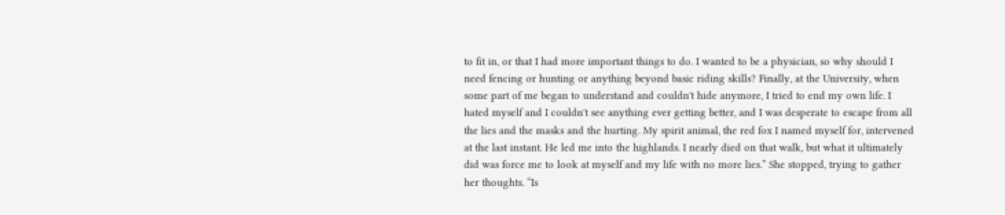to fit in, or that I had more important things to do. I wanted to be a physician, so why should I need fencing or hunting or anything beyond basic riding skills? Finally, at the University, when some part of me began to understand and couldn't hide anymore, I tried to end my own life. I hated myself and I couldn't see anything ever getting better, and I was desperate to escape from all the lies and the masks and the hurting. My spirit animal, the red fox I named myself for, intervened at the last instant. He led me into the highlands. I nearly died on that walk, but what it ultimately did was force me to look at myself and my life with no more lies.” She stopped, trying to gather her thoughts. “Is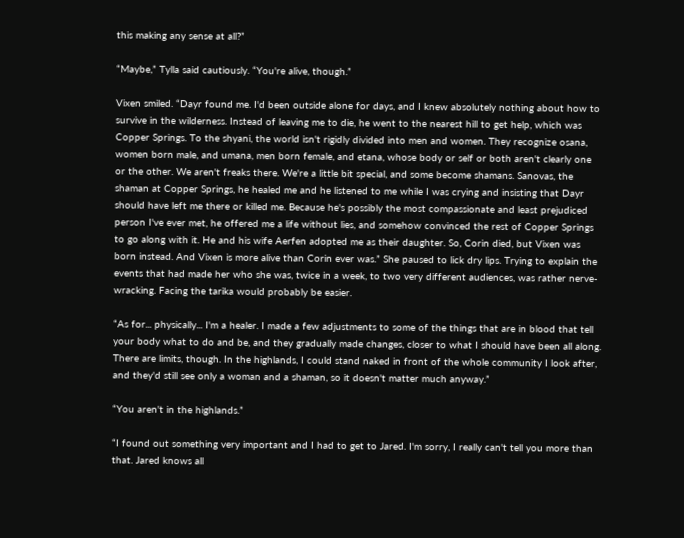this making any sense at all?”

“Maybe,” Tylla said cautiously. “You're alive, though.”

Vixen smiled. “Dayr found me. I'd been outside alone for days, and I knew absolutely nothing about how to survive in the wilderness. Instead of leaving me to die, he went to the nearest hill to get help, which was Copper Springs. To the shyani, the world isn't rigidly divided into men and women. They recognize osana, women born male, and umana, men born female, and etana, whose body or self or both aren't clearly one or the other. We aren't freaks there. We're a little bit special, and some become shamans. Sanovas, the shaman at Copper Springs, he healed me and he listened to me while I was crying and insisting that Dayr should have left me there or killed me. Because he's possibly the most compassionate and least prejudiced person I've ever met, he offered me a life without lies, and somehow convinced the rest of Copper Springs to go along with it. He and his wife Aerfen adopted me as their daughter. So, Corin died, but Vixen was born instead. And Vixen is more alive than Corin ever was.” She paused to lick dry lips. Trying to explain the events that had made her who she was, twice in a week, to two very different audiences, was rather nerve-wracking. Facing the tarika would probably be easier.

“As for... physically... I'm a healer. I made a few adjustments to some of the things that are in blood that tell your body what to do and be, and they gradually made changes, closer to what I should have been all along. There are limits, though. In the highlands, I could stand naked in front of the whole community I look after, and they'd still see only a woman and a shaman, so it doesn't matter much anyway.”

“You aren't in the highlands.”

“I found out something very important and I had to get to Jared. I'm sorry, I really can't tell you more than that. Jared knows all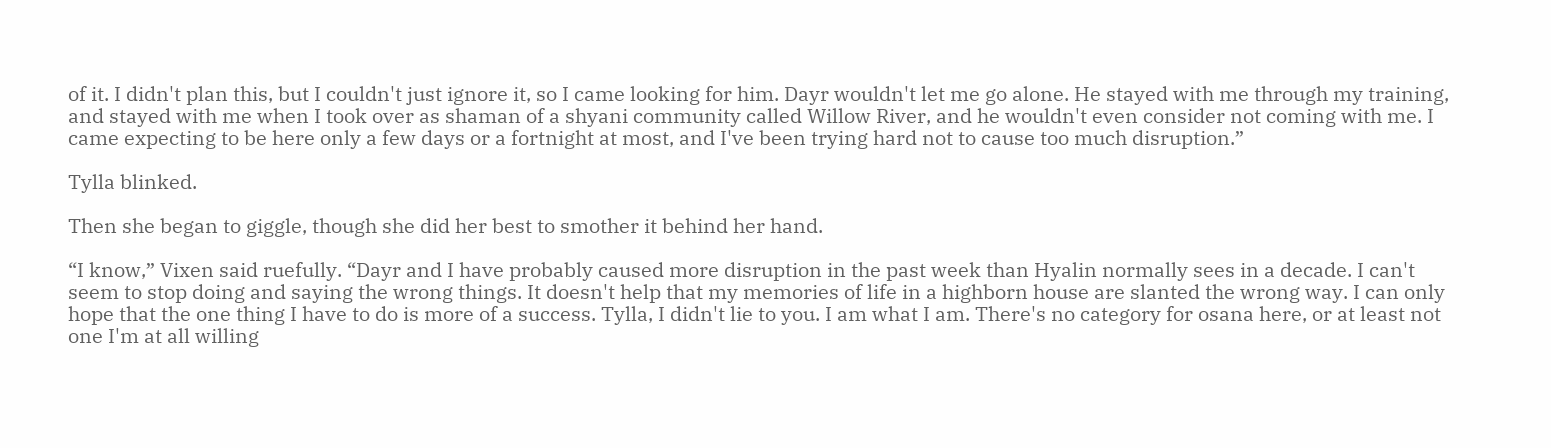of it. I didn't plan this, but I couldn't just ignore it, so I came looking for him. Dayr wouldn't let me go alone. He stayed with me through my training, and stayed with me when I took over as shaman of a shyani community called Willow River, and he wouldn't even consider not coming with me. I came expecting to be here only a few days or a fortnight at most, and I've been trying hard not to cause too much disruption.”

Tylla blinked.

Then she began to giggle, though she did her best to smother it behind her hand.

“I know,” Vixen said ruefully. “Dayr and I have probably caused more disruption in the past week than Hyalin normally sees in a decade. I can't seem to stop doing and saying the wrong things. It doesn't help that my memories of life in a highborn house are slanted the wrong way. I can only hope that the one thing I have to do is more of a success. Tylla, I didn't lie to you. I am what I am. There's no category for osana here, or at least not one I'm at all willing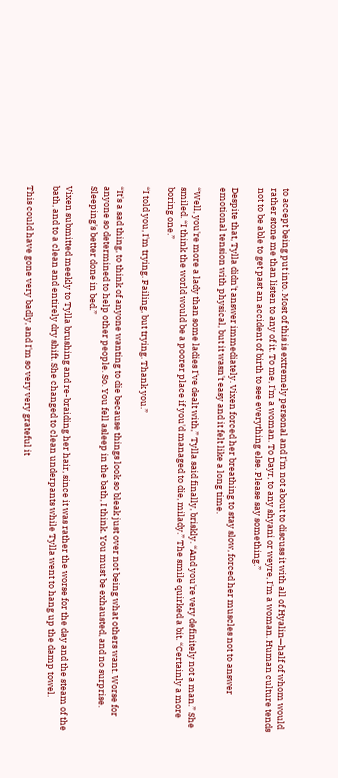to accept being put into. Most of this is extremely personal and I'm not about to discuss it with all of Hyalin—half of whom would rather stone me than listen to any of it. To me, I'm a woman. To Dayr, to any shyani or weyre, I'm a woman. Human culture tends not to be able to get past an accident of birth to see everything else. Please say something.”

Despite that, Tylla didn't answer immediately. Vixen forced her breathing to stay slow, forced her muscles not to answer emotional tension with physical, but it wasn't easy and it felt like a long time.

“Well, you're more a lady than some ladies I've dealt with,” Tylla said finally, briskly. “And you're very definitely not a man.” She smiled. “I think the world would be a poorer place if you'd managed to die, milady.” The smile quirked a bit. “Certainly a more boring one.”

“I told you, I'm trying. Failing, but trying. Thank you.”

“It's a sad thing, to think of anyone wanting to die because things look so bleak just over not being what others want. Worse for anyone so determined to help other people. So. You fell asleep in the bath, I think. You must be exhausted, and no surprise. Sleeping's better done in bed.”

Vixen submitted meekly to Tylla brushing and re-braiding her hair, since it was rather the worse for the day and the steam of the bath, and to a clean and entirely dry shift. She changed to clean underpants while Tylla went to hang up the damp towel.

This could have gone very badly, and I'm so very very grateful it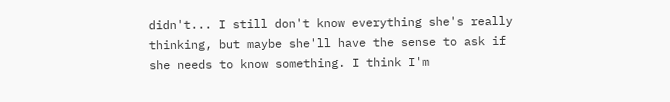didn't... I still don't know everything she's really thinking, but maybe she'll have the sense to ask if she needs to know something. I think I'm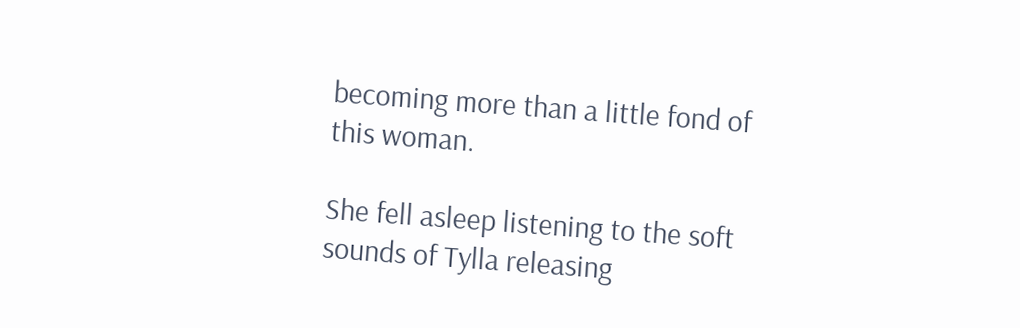becoming more than a little fond of this woman.

She fell asleep listening to the soft sounds of Tylla releasing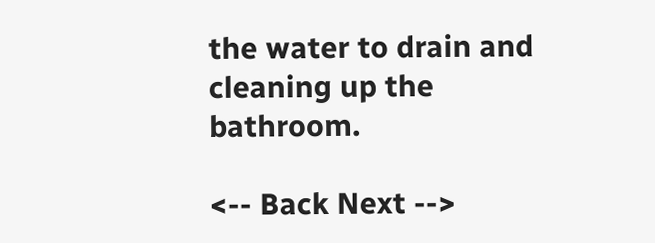the water to drain and cleaning up the bathroom.

<-- Back Next -->